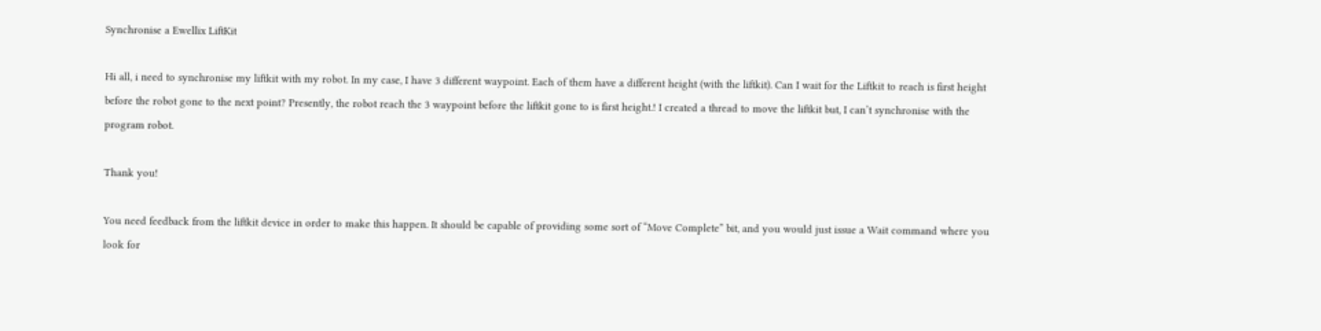Synchronise a Ewellix LiftKit

Hi all, i need to synchronise my liftkit with my robot. In my case, I have 3 different waypoint. Each of them have a different height (with the liftkit). Can I wait for the Liftkit to reach is first height before the robot gone to the next point? Presently, the robot reach the 3 waypoint before the liftkit gone to is first height.! I created a thread to move the liftkit but, I can’t synchronise with the program robot.

Thank you!

You need feedback from the liftkit device in order to make this happen. It should be capable of providing some sort of “Move Complete” bit, and you would just issue a Wait command where you look for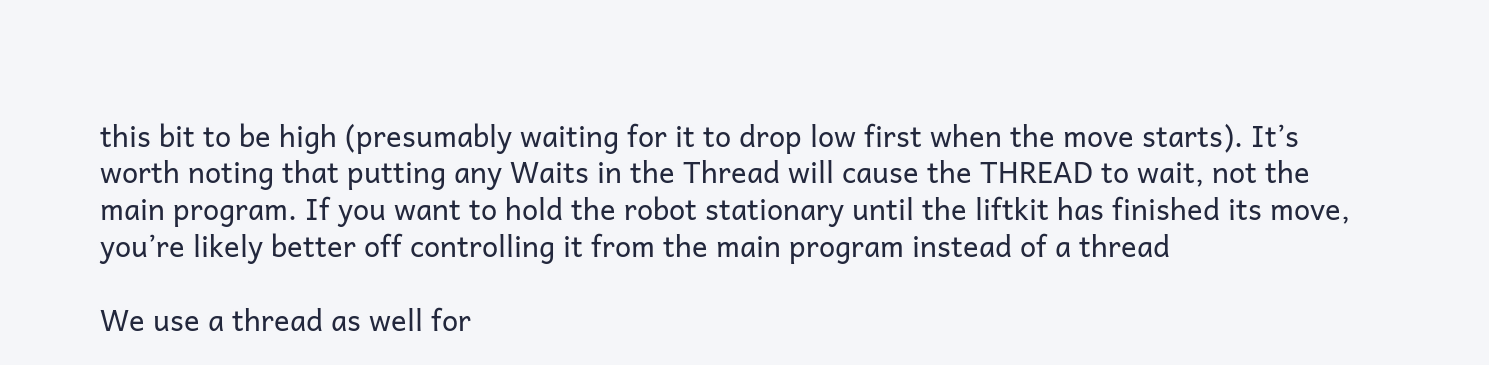this bit to be high (presumably waiting for it to drop low first when the move starts). It’s worth noting that putting any Waits in the Thread will cause the THREAD to wait, not the main program. If you want to hold the robot stationary until the liftkit has finished its move, you’re likely better off controlling it from the main program instead of a thread

We use a thread as well for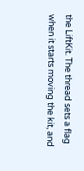the LiftKit. The thread sets a flag when it starts moving the kit, and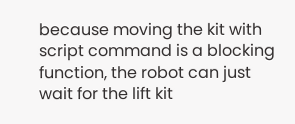because moving the kit with script command is a blocking function, the robot can just wait for the lift kit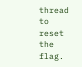thread to reset the flag.